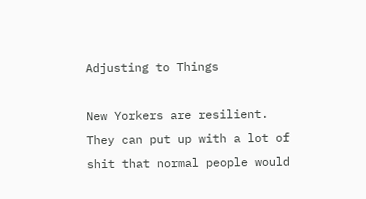Adjusting to Things

New Yorkers are resilient. They can put up with a lot of shit that normal people would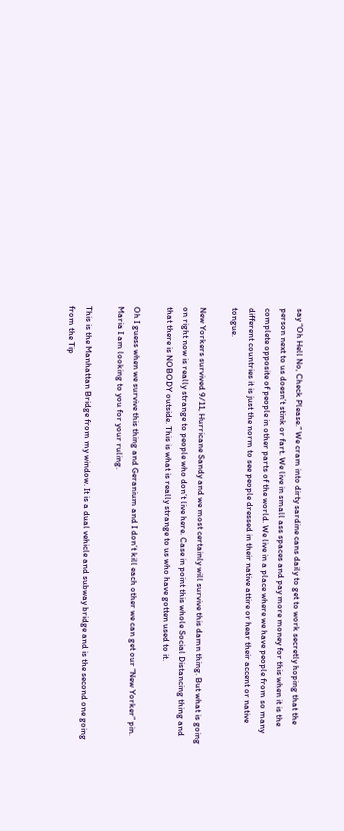say “Oh Hell No, Check Please.” We cram into dirty sardine cans daily to get to work secretly hoping that the person next to us doesn’t stink or fart. We live in small ass spaces and pay more money for this when it is the complete opposite of people in other parts of the world. We live in a place where we have people from so many different countries it is just the norm to see people dressed in their native attire or hear their accent or native tongue.

New Yorkers survived 9/11, Hurricane Sandy and we most certainly will survive this damn thing. But what is going on right now is really strange to people who don’t live here. Case in point this whole Social Distancing thing and that there is NOBODY outside. This is what is really strange to us who have gotten used to it.

Oh I guess when we survive this thing and Geranium and I don’t kill each other we can get our “New Yorker” pin. Maria I am looking to you for your ruling.

This is the Manhattan Bridge from my window. It is a dual vehicle and subway bridge and is the second one going from the Tip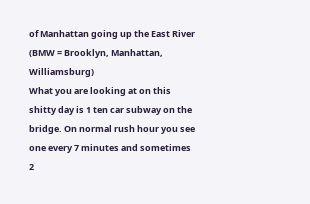of Manhattan going up the East River (BMW = Brooklyn, Manhattan, Williamsburg)
What you are looking at on this shitty day is 1 ten car subway on the bridge. On normal rush hour you see one every 7 minutes and sometimes 2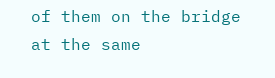of them on the bridge at the same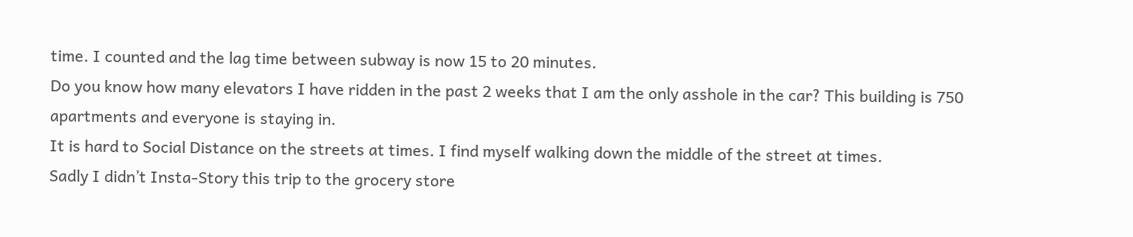time. I counted and the lag time between subway is now 15 to 20 minutes.
Do you know how many elevators I have ridden in the past 2 weeks that I am the only asshole in the car? This building is 750 apartments and everyone is staying in.
It is hard to Social Distance on the streets at times. I find myself walking down the middle of the street at times.
Sadly I didn’t Insta-Story this trip to the grocery store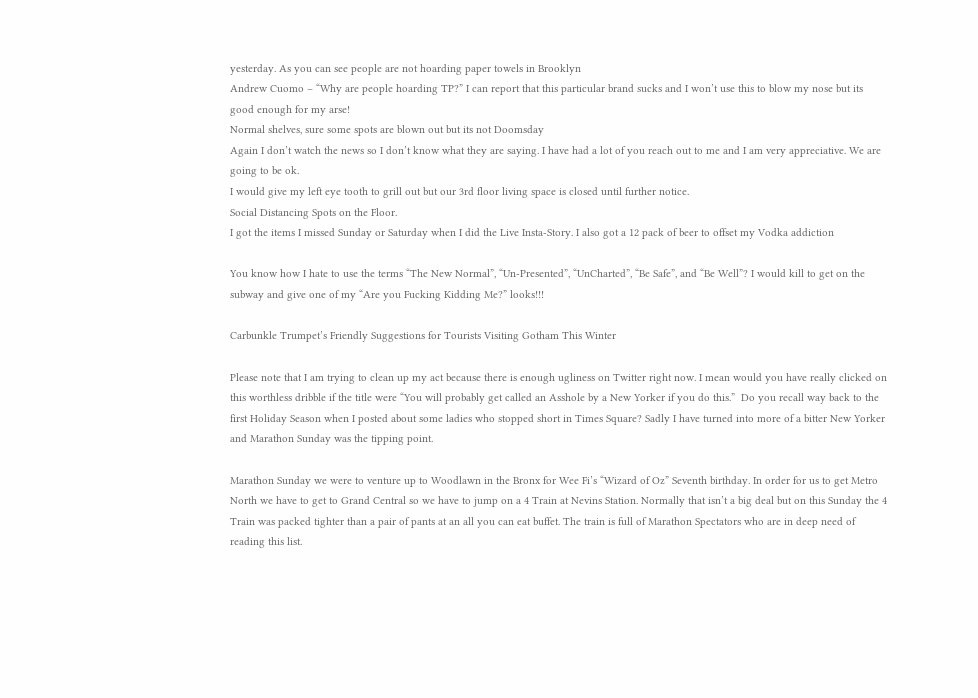yesterday. As you can see people are not hoarding paper towels in Brooklyn
Andrew Cuomo – “Why are people hoarding TP?” I can report that this particular brand sucks and I won’t use this to blow my nose but its good enough for my arse!
Normal shelves, sure some spots are blown out but its not Doomsday
Again I don’t watch the news so I don’t know what they are saying. I have had a lot of you reach out to me and I am very appreciative. We are going to be ok.
I would give my left eye tooth to grill out but our 3rd floor living space is closed until further notice.
Social Distancing Spots on the Floor.
I got the items I missed Sunday or Saturday when I did the Live Insta-Story. I also got a 12 pack of beer to offset my Vodka addiction

You know how I hate to use the terms “The New Normal”, “Un-Presented”, “UnCharted”, “Be Safe”, and “Be Well”? I would kill to get on the subway and give one of my “Are you Fucking Kidding Me?” looks!!!

Carbunkle Trumpet’s Friendly Suggestions for Tourists Visiting Gotham This Winter

Please note that I am trying to clean up my act because there is enough ugliness on Twitter right now. I mean would you have really clicked on this worthless dribble if the title were “You will probably get called an Asshole by a New Yorker if you do this.”  Do you recall way back to the first Holiday Season when I posted about some ladies who stopped short in Times Square? Sadly I have turned into more of a bitter New Yorker and Marathon Sunday was the tipping point.

Marathon Sunday we were to venture up to Woodlawn in the Bronx for Wee Fi’s “Wizard of Oz” Seventh birthday. In order for us to get Metro North we have to get to Grand Central so we have to jump on a 4 Train at Nevins Station. Normally that isn’t a big deal but on this Sunday the 4 Train was packed tighter than a pair of pants at an all you can eat buffet. The train is full of Marathon Spectators who are in deep need of reading this list.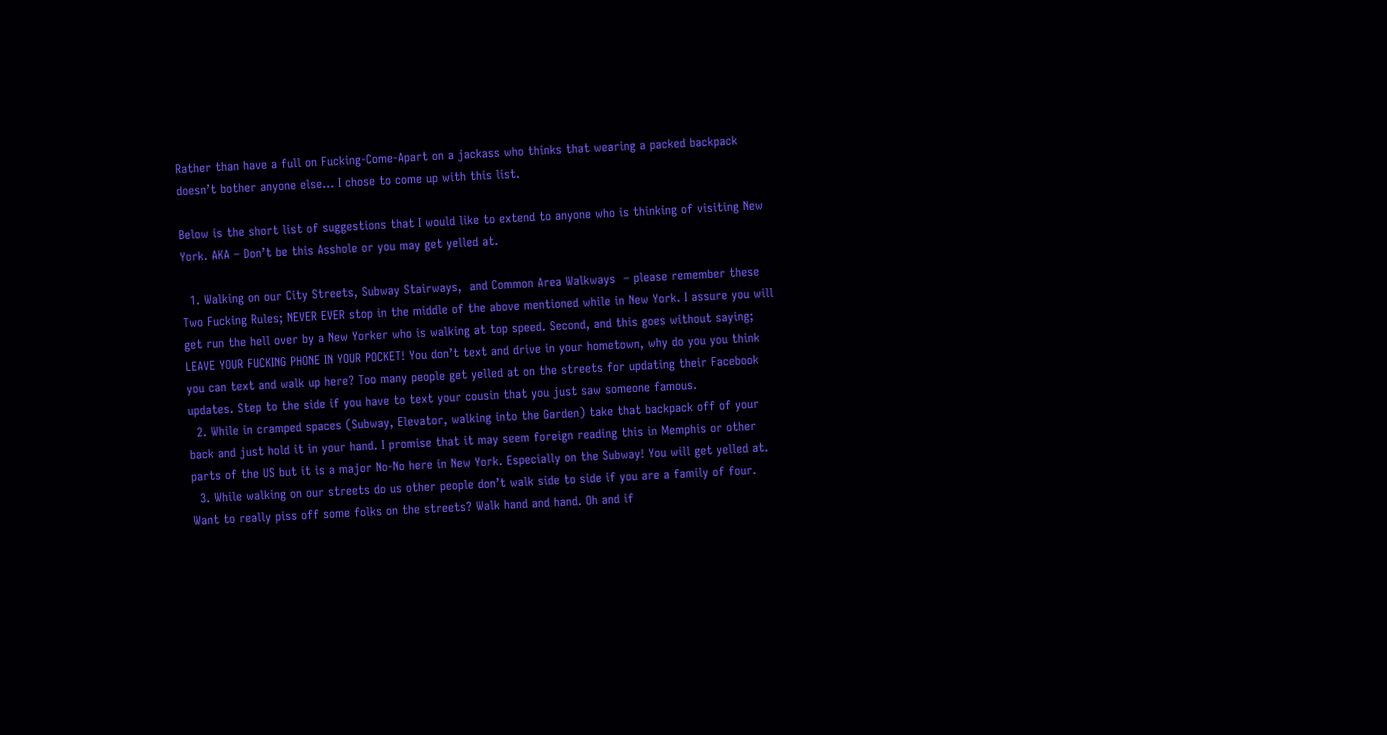Rather than have a full on Fucking-Come-Apart on a jackass who thinks that wearing a packed backpack doesn’t bother anyone else… I chose to come up with this list.

Below is the short list of suggestions that I would like to extend to anyone who is thinking of visiting New York. AKA – Don’t be this Asshole or you may get yelled at.

  1. Walking on our City Streets, Subway Stairways,  and Common Area Walkways  – please remember these Two Fucking Rules; NEVER EVER stop in the middle of the above mentioned while in New York. I assure you will get run the hell over by a New Yorker who is walking at top speed. Second, and this goes without saying; LEAVE YOUR FUCKING PHONE IN YOUR POCKET! You don’t text and drive in your hometown, why do you you think you can text and walk up here? Too many people get yelled at on the streets for updating their Facebook updates. Step to the side if you have to text your cousin that you just saw someone famous.
  2. While in cramped spaces (Subway, Elevator, walking into the Garden) take that backpack off of your back and just hold it in your hand. I promise that it may seem foreign reading this in Memphis or other parts of the US but it is a major No-No here in New York. Especially on the Subway! You will get yelled at.
  3. While walking on our streets do us other people don’t walk side to side if you are a family of four. Want to really piss off some folks on the streets? Walk hand and hand. Oh and if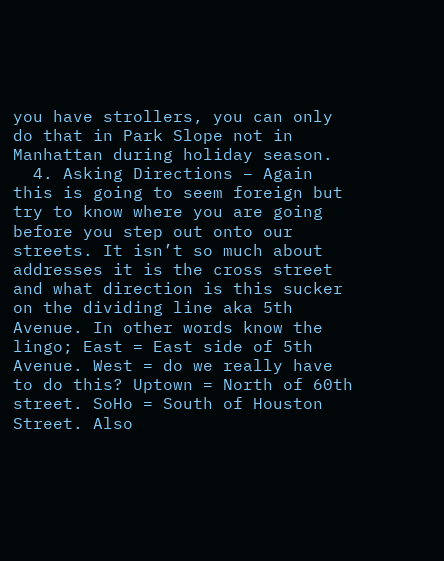you have strollers, you can only do that in Park Slope not in Manhattan during holiday season.
  4. Asking Directions – Again this is going to seem foreign but try to know where you are going before you step out onto our streets. It isn’t so much about addresses it is the cross street and what direction is this sucker on the dividing line aka 5th Avenue. In other words know the lingo; East = East side of 5th Avenue. West = do we really have to do this? Uptown = North of 60th street. SoHo = South of Houston Street. Also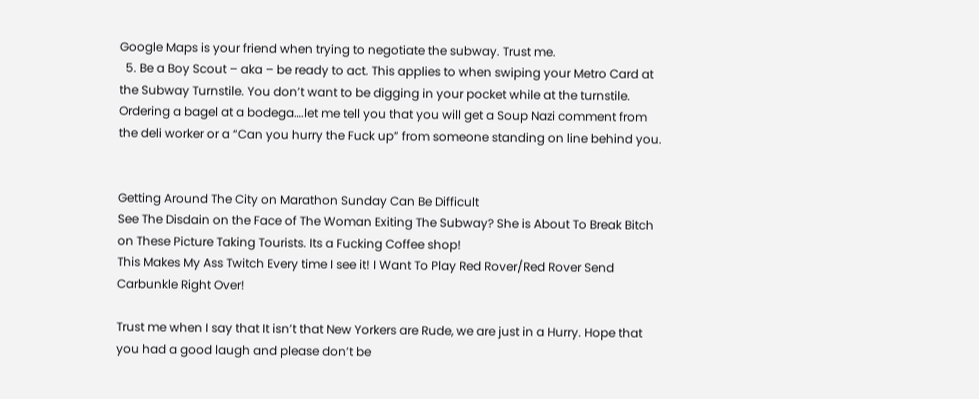Google Maps is your friend when trying to negotiate the subway. Trust me.
  5. Be a Boy Scout – aka – be ready to act. This applies to when swiping your Metro Card at the Subway Turnstile. You don’t want to be digging in your pocket while at the turnstile. Ordering a bagel at a bodega….let me tell you that you will get a Soup Nazi comment from the deli worker or a “Can you hurry the Fuck up” from someone standing on line behind you.


Getting Around The City on Marathon Sunday Can Be Difficult
See The Disdain on the Face of The Woman Exiting The Subway? She is About To Break Bitch on These Picture Taking Tourists. Its a Fucking Coffee shop!
This Makes My Ass Twitch Every time I see it! I Want To Play Red Rover/Red Rover Send Carbunkle Right Over!

Trust me when I say that It isn’t that New Yorkers are Rude, we are just in a Hurry. Hope that you had a good laugh and please don’t be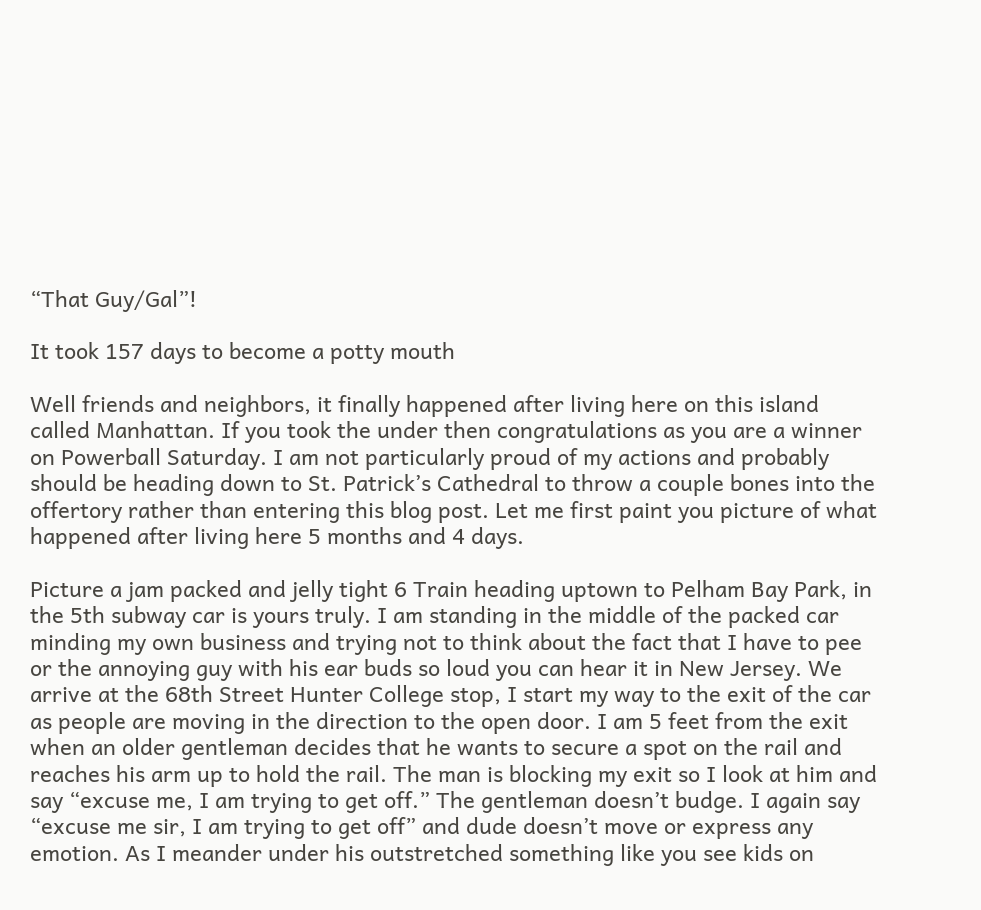“That Guy/Gal”!

It took 157 days to become a potty mouth

Well friends and neighbors, it finally happened after living here on this island called Manhattan. If you took the under then congratulations as you are a winner on Powerball Saturday. I am not particularly proud of my actions and probably should be heading down to St. Patrick’s Cathedral to throw a couple bones into the offertory rather than entering this blog post. Let me first paint you picture of what happened after living here 5 months and 4 days.

Picture a jam packed and jelly tight 6 Train heading uptown to Pelham Bay Park, in the 5th subway car is yours truly. I am standing in the middle of the packed car minding my own business and trying not to think about the fact that I have to pee or the annoying guy with his ear buds so loud you can hear it in New Jersey. We arrive at the 68th Street Hunter College stop, I start my way to the exit of the car as people are moving in the direction to the open door. I am 5 feet from the exit when an older gentleman decides that he wants to secure a spot on the rail and reaches his arm up to hold the rail. The man is blocking my exit so I look at him and say “excuse me, I am trying to get off.” The gentleman doesn’t budge. I again say “excuse me sir, I am trying to get off” and dude doesn’t move or express any emotion. As I meander under his outstretched something like you see kids on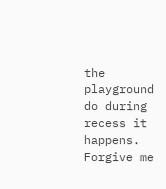the playground do during recess it happens. Forgive me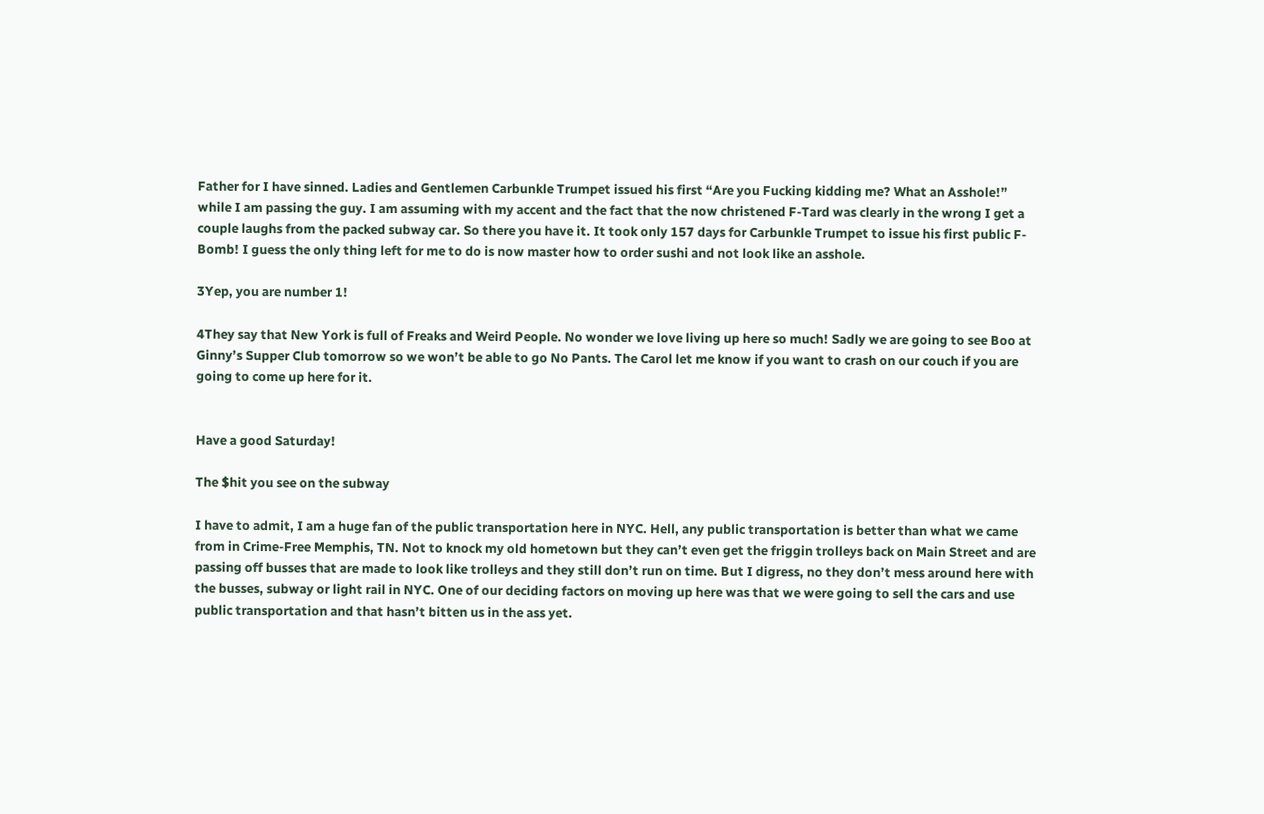Father for I have sinned. Ladies and Gentlemen Carbunkle Trumpet issued his first “Are you Fucking kidding me? What an Asshole!” while I am passing the guy. I am assuming with my accent and the fact that the now christened F-Tard was clearly in the wrong I get a couple laughs from the packed subway car. So there you have it. It took only 157 days for Carbunkle Trumpet to issue his first public F-Bomb! I guess the only thing left for me to do is now master how to order sushi and not look like an asshole.

3Yep, you are number 1!

4They say that New York is full of Freaks and Weird People. No wonder we love living up here so much! Sadly we are going to see Boo at Ginny’s Supper Club tomorrow so we won’t be able to go No Pants. The Carol let me know if you want to crash on our couch if you are going to come up here for it.


Have a good Saturday!

The $hit you see on the subway

I have to admit, I am a huge fan of the public transportation here in NYC. Hell, any public transportation is better than what we came from in Crime-Free Memphis, TN. Not to knock my old hometown but they can’t even get the friggin trolleys back on Main Street and are passing off busses that are made to look like trolleys and they still don’t run on time. But I digress, no they don’t mess around here with the busses, subway or light rail in NYC. One of our deciding factors on moving up here was that we were going to sell the cars and use public transportation and that hasn’t bitten us in the ass yet.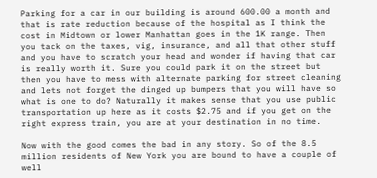Parking for a car in our building is around 600.00 a month and that is rate reduction because of the hospital as I think the cost in Midtown or lower Manhattan goes in the 1K range. Then you tack on the taxes, vig, insurance, and all that other stuff and you have to scratch your head and wonder if having that car is really worth it. Sure you could park it on the street but then you have to mess with alternate parking for street cleaning and lets not forget the dinged up bumpers that you will have so what is one to do? Naturally it makes sense that you use public transportation up here as it costs $2.75 and if you get on the right express train, you are at your destination in no time.

Now with the good comes the bad in any story. So of the 8.5 million residents of New York you are bound to have a couple of well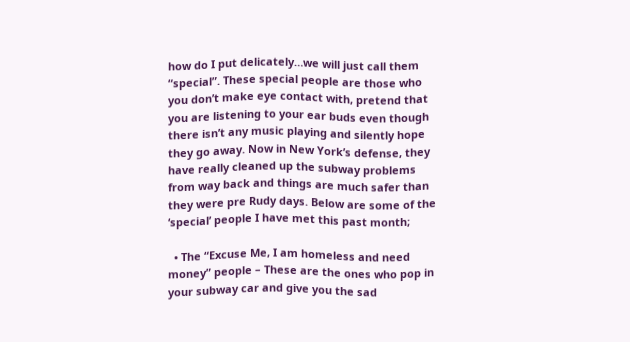how do I put delicately…we will just call them “special”. These special people are those who you don’t make eye contact with, pretend that you are listening to your ear buds even though there isn’t any music playing and silently hope they go away. Now in New York’s defense, they have really cleaned up the subway problems from way back and things are much safer than they were pre Rudy days. Below are some of the ‘special’ people I have met this past month;

  • The “Excuse Me, I am homeless and need money” people – These are the ones who pop in your subway car and give you the sad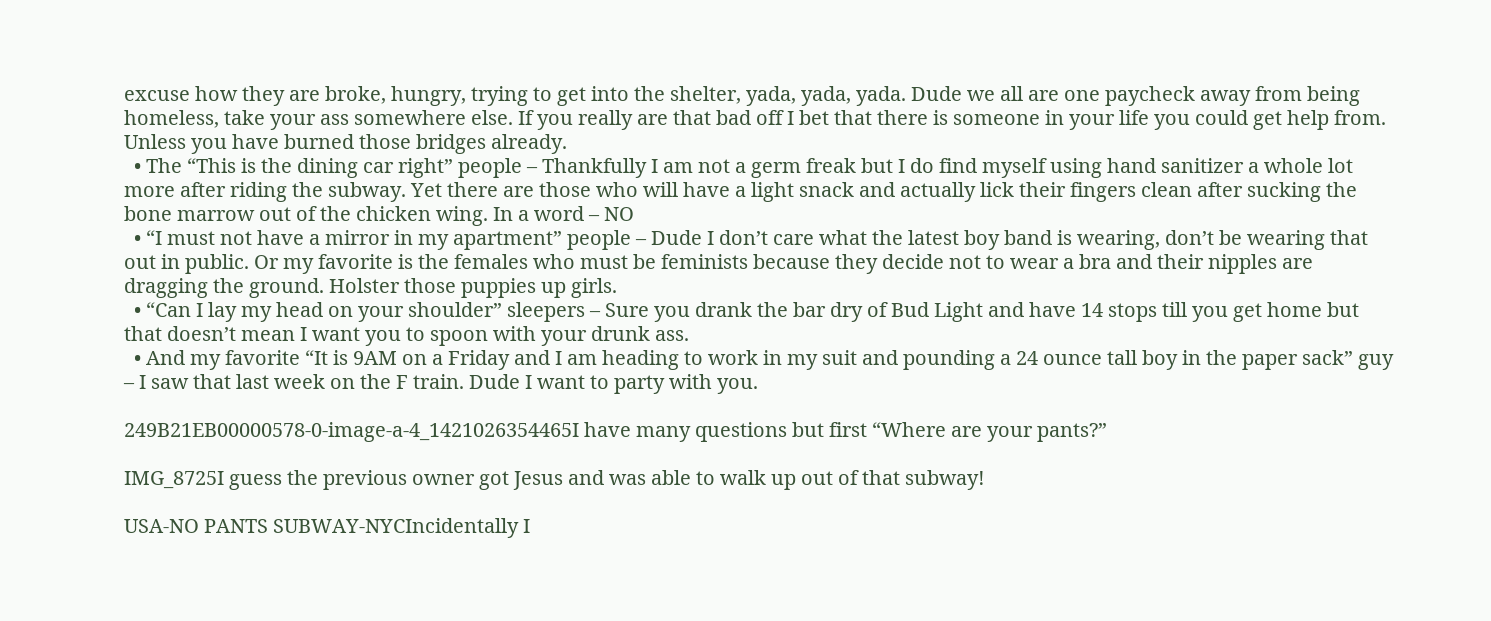excuse how they are broke, hungry, trying to get into the shelter, yada, yada, yada. Dude we all are one paycheck away from being homeless, take your ass somewhere else. If you really are that bad off I bet that there is someone in your life you could get help from. Unless you have burned those bridges already.
  • The “This is the dining car right” people – Thankfully I am not a germ freak but I do find myself using hand sanitizer a whole lot more after riding the subway. Yet there are those who will have a light snack and actually lick their fingers clean after sucking the bone marrow out of the chicken wing. In a word – NO
  • “I must not have a mirror in my apartment” people – Dude I don’t care what the latest boy band is wearing, don’t be wearing that out in public. Or my favorite is the females who must be feminists because they decide not to wear a bra and their nipples are dragging the ground. Holster those puppies up girls.
  • “Can I lay my head on your shoulder” sleepers – Sure you drank the bar dry of Bud Light and have 14 stops till you get home but that doesn’t mean I want you to spoon with your drunk ass.
  • And my favorite “It is 9AM on a Friday and I am heading to work in my suit and pounding a 24 ounce tall boy in the paper sack” guy – I saw that last week on the F train. Dude I want to party with you.

249B21EB00000578-0-image-a-4_1421026354465I have many questions but first “Where are your pants?”

IMG_8725I guess the previous owner got Jesus and was able to walk up out of that subway!

USA-NO PANTS SUBWAY-NYCIncidentally I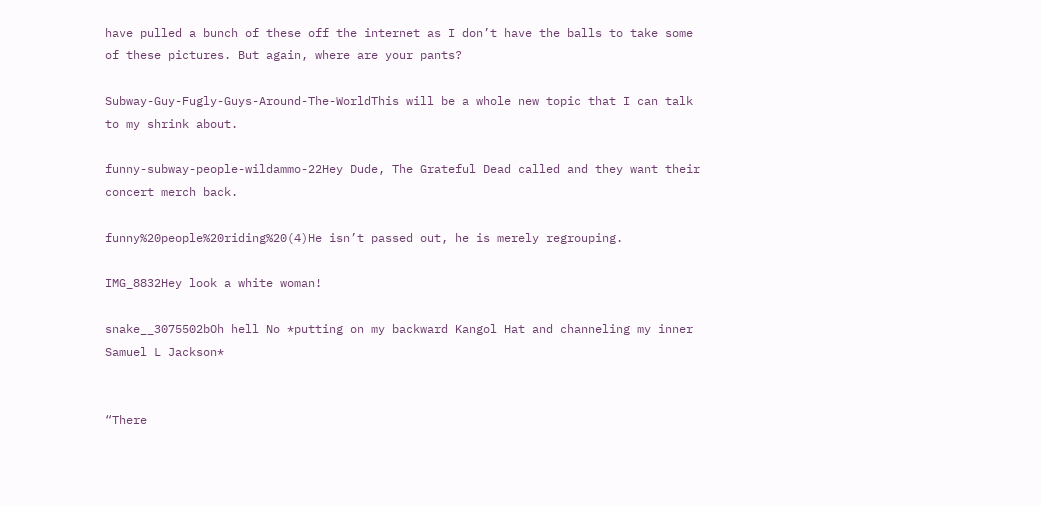have pulled a bunch of these off the internet as I don’t have the balls to take some of these pictures. But again, where are your pants?

Subway-Guy-Fugly-Guys-Around-The-WorldThis will be a whole new topic that I can talk to my shrink about.

funny-subway-people-wildammo-22Hey Dude, The Grateful Dead called and they want their concert merch back.

funny%20people%20riding%20(4)He isn’t passed out, he is merely regrouping.

IMG_8832Hey look a white woman!

snake__3075502bOh hell No *putting on my backward Kangol Hat and channeling my inner Samuel L Jackson*


“There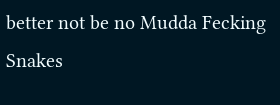better not be no Mudda Fecking Snakes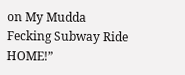on My Mudda Fecking Subway Ride HOME!”